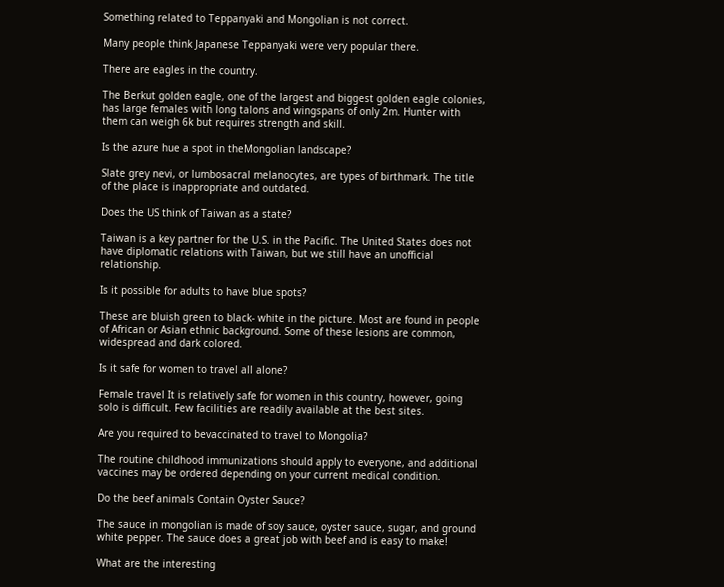Something related to Teppanyaki and Mongolian is not correct.

Many people think Japanese Teppanyaki were very popular there.

There are eagles in the country.

The Berkut golden eagle, one of the largest and biggest golden eagle colonies, has large females with long talons and wingspans of only 2m. Hunter with them can weigh 6k but requires strength and skill.

Is the azure hue a spot in theMongolian landscape?

Slate grey nevi, or lumbosacral melanocytes, are types of birthmark. The title of the place is inappropriate and outdated.

Does the US think of Taiwan as a state?

Taiwan is a key partner for the U.S. in the Pacific. The United States does not have diplomatic relations with Taiwan, but we still have an unofficial relationship.

Is it possible for adults to have blue spots?

These are bluish green to black- white in the picture. Most are found in people of African or Asian ethnic background. Some of these lesions are common, widespread and dark colored.

Is it safe for women to travel all alone?

Female travel It is relatively safe for women in this country, however, going solo is difficult. Few facilities are readily available at the best sites.

Are you required to bevaccinated to travel to Mongolia?

The routine childhood immunizations should apply to everyone, and additional vaccines may be ordered depending on your current medical condition.

Do the beef animals Contain Oyster Sauce?

The sauce in mongolian is made of soy sauce, oyster sauce, sugar, and ground white pepper. The sauce does a great job with beef and is easy to make!

What are the interesting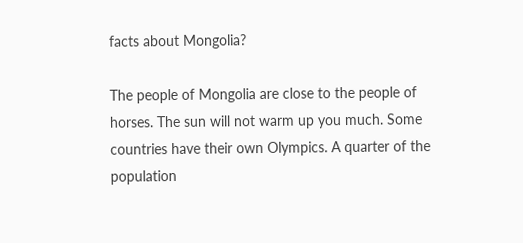facts about Mongolia?

The people of Mongolia are close to the people of horses. The sun will not warm up you much. Some countries have their own Olympics. A quarter of the population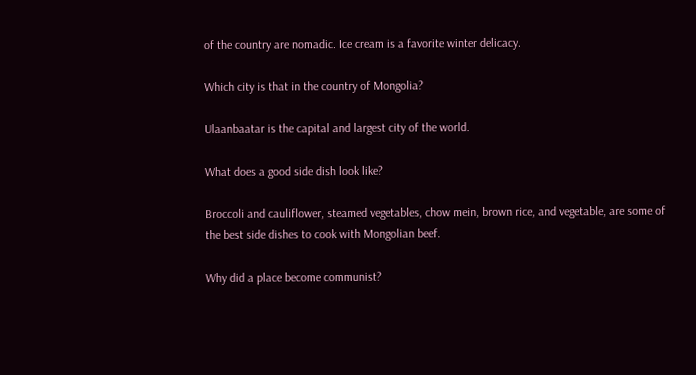of the country are nomadic. Ice cream is a favorite winter delicacy.

Which city is that in the country of Mongolia?

Ulaanbaatar is the capital and largest city of the world.

What does a good side dish look like?

Broccoli and cauliflower, steamed vegetables, chow mein, brown rice, and vegetable, are some of the best side dishes to cook with Mongolian beef.

Why did a place become communist?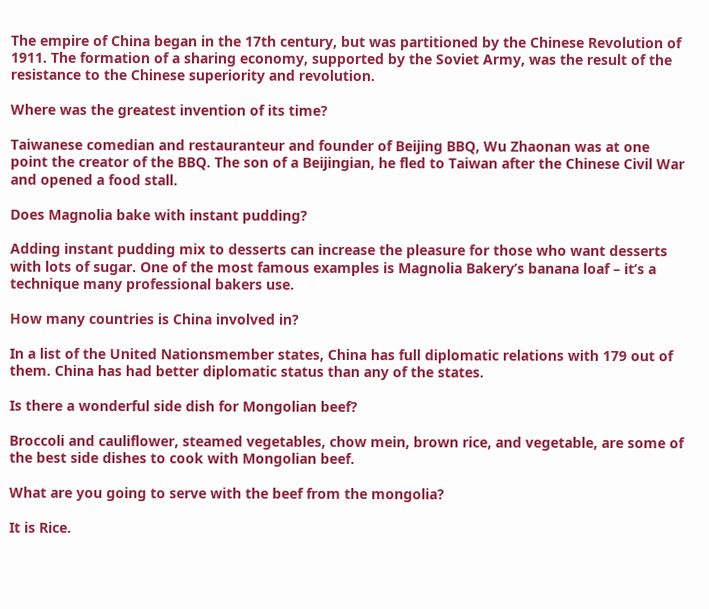The empire of China began in the 17th century, but was partitioned by the Chinese Revolution of 1911. The formation of a sharing economy, supported by the Soviet Army, was the result of the resistance to the Chinese superiority and revolution.

Where was the greatest invention of its time?

Taiwanese comedian and restauranteur and founder of Beijing BBQ, Wu Zhaonan was at one point the creator of the BBQ. The son of a Beijingian, he fled to Taiwan after the Chinese Civil War and opened a food stall.

Does Magnolia bake with instant pudding?

Adding instant pudding mix to desserts can increase the pleasure for those who want desserts with lots of sugar. One of the most famous examples is Magnolia Bakery’s banana loaf – it’s a technique many professional bakers use.

How many countries is China involved in?

In a list of the United Nationsmember states, China has full diplomatic relations with 179 out of them. China has had better diplomatic status than any of the states.

Is there a wonderful side dish for Mongolian beef?

Broccoli and cauliflower, steamed vegetables, chow mein, brown rice, and vegetable, are some of the best side dishes to cook with Mongolian beef.

What are you going to serve with the beef from the mongolia?

It is Rice.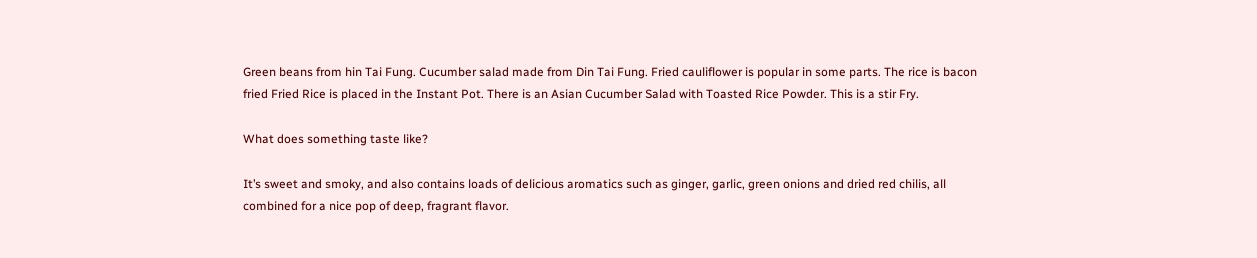Green beans from hin Tai Fung. Cucumber salad made from Din Tai Fung. Fried cauliflower is popular in some parts. The rice is bacon fried Fried Rice is placed in the Instant Pot. There is an Asian Cucumber Salad with Toasted Rice Powder. This is a stir Fry.

What does something taste like?

It’s sweet and smoky, and also contains loads of delicious aromatics such as ginger, garlic, green onions and dried red chilis, all combined for a nice pop of deep, fragrant flavor.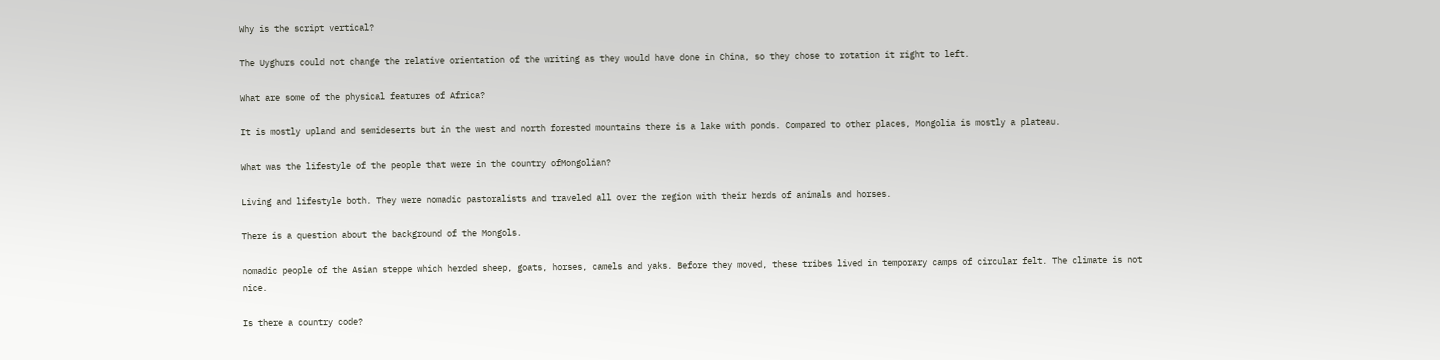Why is the script vertical?

The Uyghurs could not change the relative orientation of the writing as they would have done in China, so they chose to rotation it right to left.

What are some of the physical features of Africa?

It is mostly upland and semideserts but in the west and north forested mountains there is a lake with ponds. Compared to other places, Mongolia is mostly a plateau.

What was the lifestyle of the people that were in the country ofMongolian?

Living and lifestyle both. They were nomadic pastoralists and traveled all over the region with their herds of animals and horses.

There is a question about the background of the Mongols.

nomadic people of the Asian steppe which herded sheep, goats, horses, camels and yaks. Before they moved, these tribes lived in temporary camps of circular felt. The climate is not nice.

Is there a country code?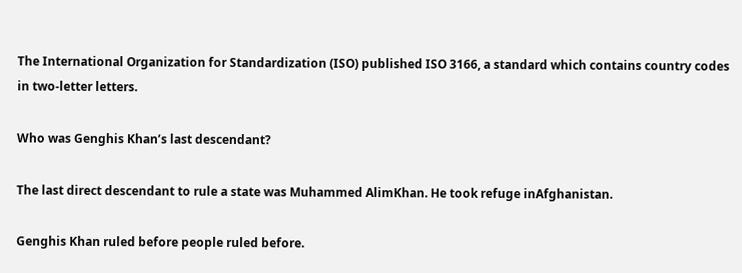The International Organization for Standardization (ISO) published ISO 3166, a standard which contains country codes in two-letter letters.

Who was Genghis Khan’s last descendant?

The last direct descendant to rule a state was Muhammed AlimKhan. He took refuge inAfghanistan.

Genghis Khan ruled before people ruled before.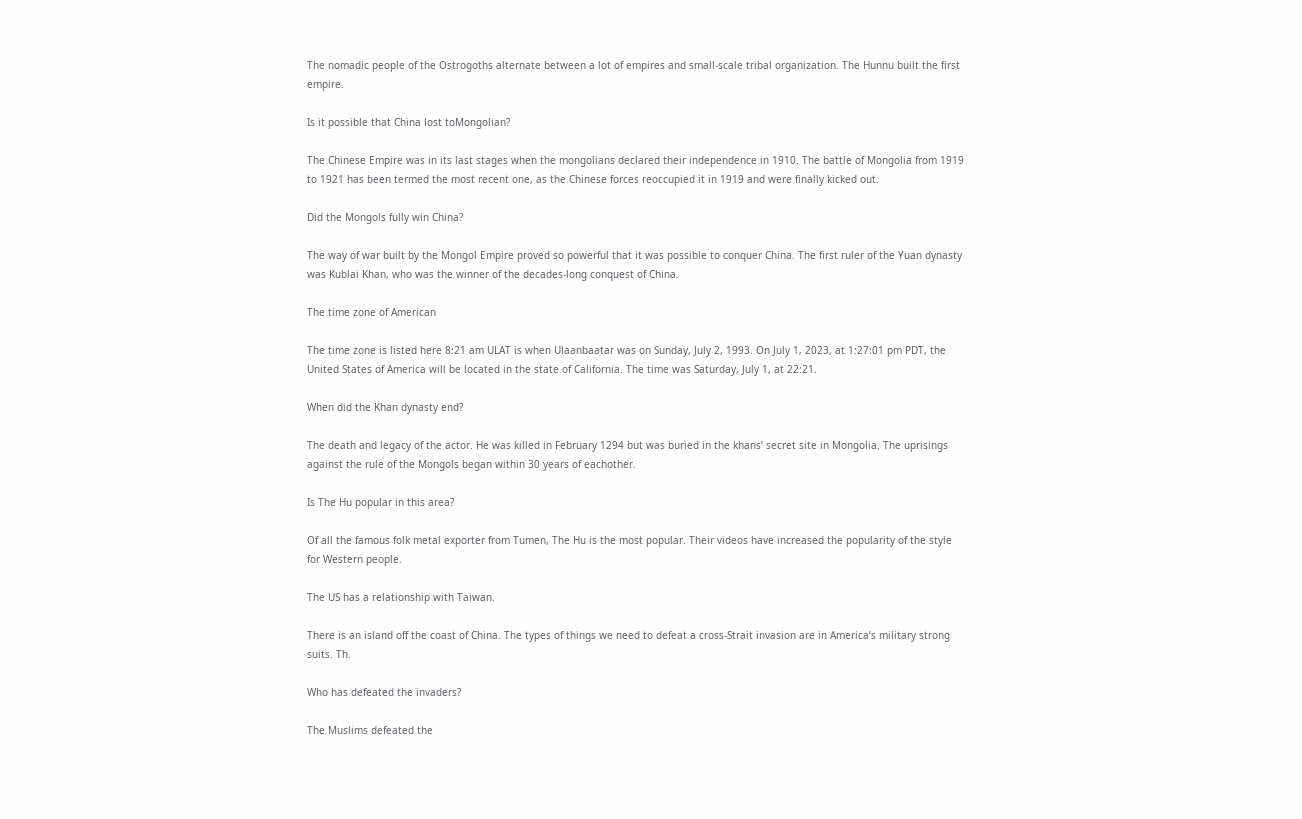The nomadic people of the Ostrogoths alternate between a lot of empires and small-scale tribal organization. The Hunnu built the first empire.

Is it possible that China lost toMongolian?

The Chinese Empire was in its last stages when the mongolians declared their independence in 1910. The battle of Mongolia from 1919 to 1921 has been termed the most recent one, as the Chinese forces reoccupied it in 1919 and were finally kicked out.

Did the Mongols fully win China?

The way of war built by the Mongol Empire proved so powerful that it was possible to conquer China. The first ruler of the Yuan dynasty was Kublai Khan, who was the winner of the decades-long conquest of China.

The time zone of American

The time zone is listed here 8:21 am ULAT is when Ulaanbaatar was on Sunday, July 2, 1993. On July 1, 2023, at 1:27:01 pm PDT, the United States of America will be located in the state of California. The time was Saturday, July 1, at 22:21.

When did the Khan dynasty end?

The death and legacy of the actor. He was killed in February 1294 but was buried in the khans’ secret site in Mongolia. The uprisings against the rule of the Mongols began within 30 years of eachother.

Is The Hu popular in this area?

Of all the famous folk metal exporter from Tumen, The Hu is the most popular. Their videos have increased the popularity of the style for Western people.

The US has a relationship with Taiwan.

There is an island off the coast of China. The types of things we need to defeat a cross-Strait invasion are in America’s military strong suits. Th.

Who has defeated the invaders?

The Muslims defeated the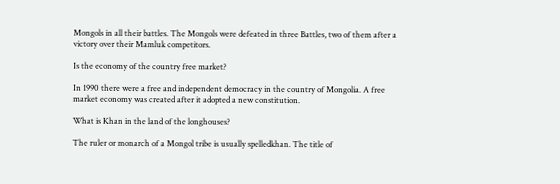Mongols in all their battles. The Mongols were defeated in three Battles, two of them after a victory over their Mamluk competitors.

Is the economy of the country free market?

In 1990 there were a free and independent democracy in the country of Mongolia. A free market economy was created after it adopted a new constitution.

What is Khan in the land of the longhouses?

The ruler or monarch of a Mongol tribe is usually spelledkhan. The title of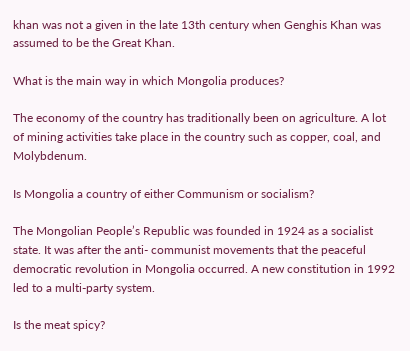khan was not a given in the late 13th century when Genghis Khan was assumed to be the Great Khan.

What is the main way in which Mongolia produces?

The economy of the country has traditionally been on agriculture. A lot of mining activities take place in the country such as copper, coal, and Molybdenum.

Is Mongolia a country of either Communism or socialism?

The Mongolian People’s Republic was founded in 1924 as a socialist state. It was after the anti- communist movements that the peaceful democratic revolution in Mongolia occurred. A new constitution in 1992 led to a multi-party system.

Is the meat spicy?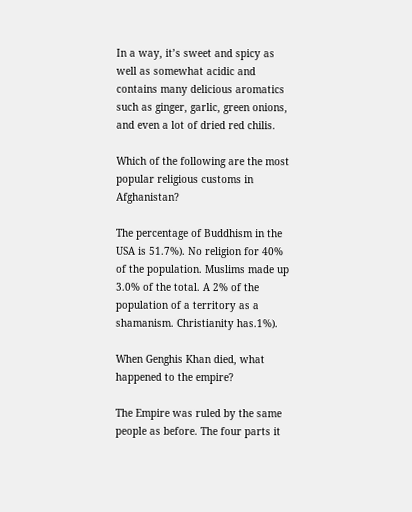In a way, it’s sweet and spicy as well as somewhat acidic and contains many delicious aromatics such as ginger, garlic, green onions, and even a lot of dried red chilis.

Which of the following are the most popular religious customs in Afghanistan?

The percentage of Buddhism in the USA is 51.7%). No religion for 40% of the population. Muslims made up 3.0% of the total. A 2% of the population of a territory as a shamanism. Christianity has.1%).

When Genghis Khan died, what happened to the empire?

The Empire was ruled by the same people as before. The four parts it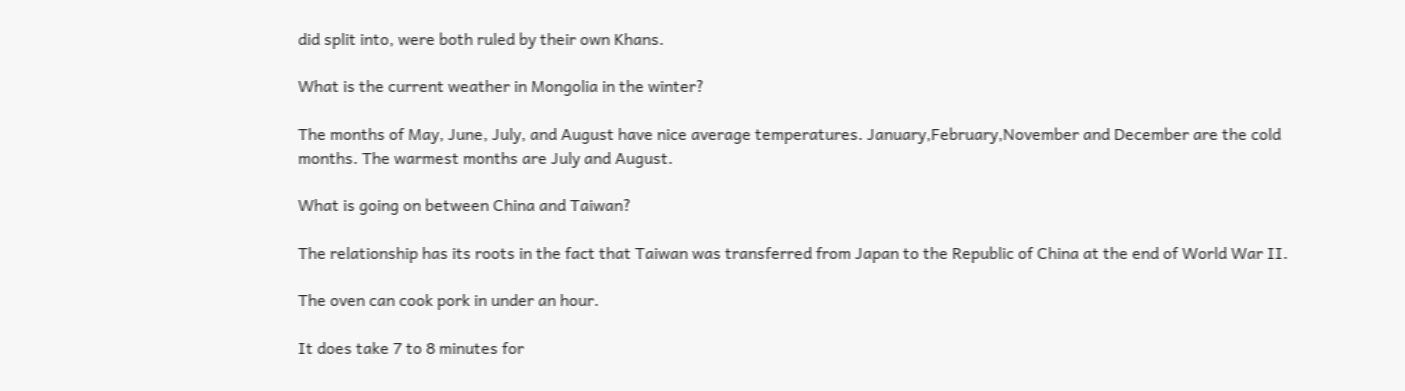did split into, were both ruled by their own Khans.

What is the current weather in Mongolia in the winter?

The months of May, June, July, and August have nice average temperatures. January,February,November and December are the cold months. The warmest months are July and August.

What is going on between China and Taiwan?

The relationship has its roots in the fact that Taiwan was transferred from Japan to the Republic of China at the end of World War II.

The oven can cook pork in under an hour.

It does take 7 to 8 minutes for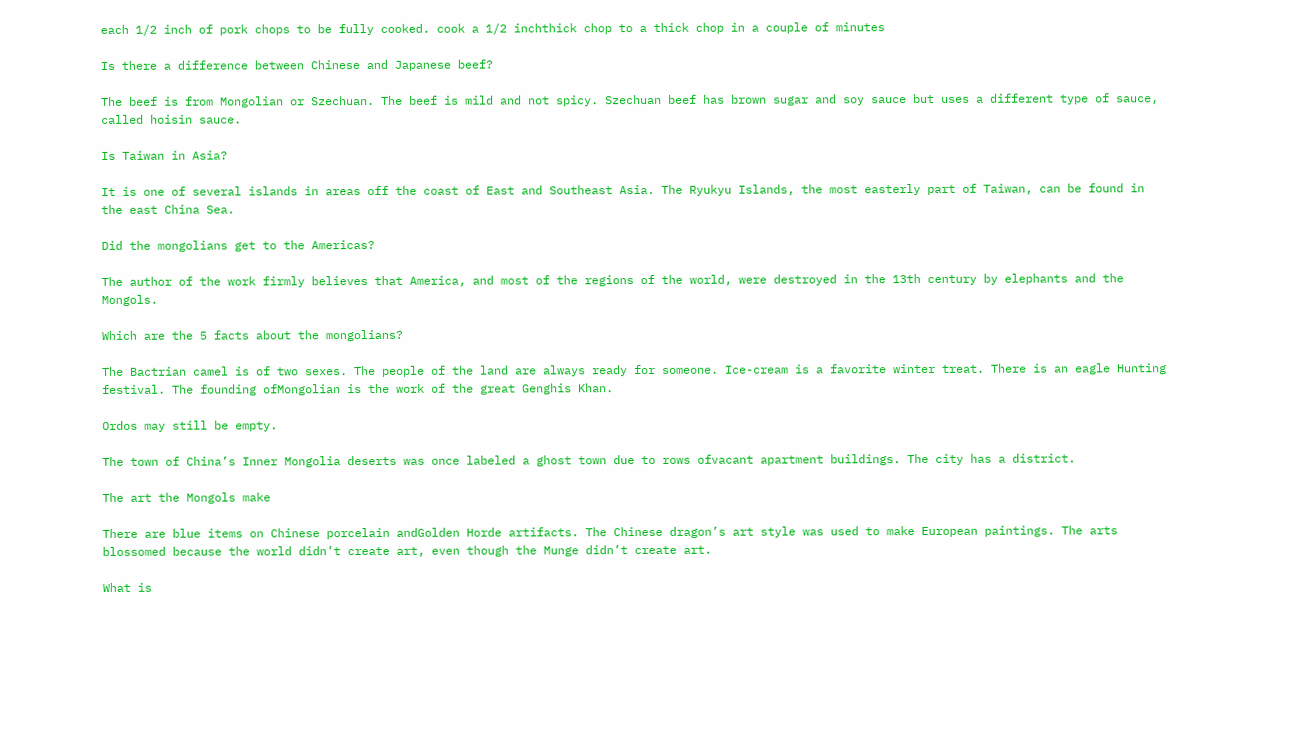each 1/2 inch of pork chops to be fully cooked. cook a 1/2 inchthick chop to a thick chop in a couple of minutes

Is there a difference between Chinese and Japanese beef?

The beef is from Mongolian or Szechuan. The beef is mild and not spicy. Szechuan beef has brown sugar and soy sauce but uses a different type of sauce, called hoisin sauce.

Is Taiwan in Asia?

It is one of several islands in areas off the coast of East and Southeast Asia. The Ryukyu Islands, the most easterly part of Taiwan, can be found in the east China Sea.

Did the mongolians get to the Americas?

The author of the work firmly believes that America, and most of the regions of the world, were destroyed in the 13th century by elephants and the Mongols.

Which are the 5 facts about the mongolians?

The Bactrian camel is of two sexes. The people of the land are always ready for someone. Ice-cream is a favorite winter treat. There is an eagle Hunting festival. The founding ofMongolian is the work of the great Genghis Khan.

Ordos may still be empty.

The town of China’s Inner Mongolia deserts was once labeled a ghost town due to rows ofvacant apartment buildings. The city has a district.

The art the Mongols make

There are blue items on Chinese porcelain andGolden Horde artifacts. The Chinese dragon’s art style was used to make European paintings. The arts blossomed because the world didn’t create art, even though the Munge didn’t create art.

What is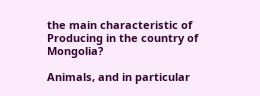the main characteristic of Producing in the country of Mongolia?

Animals, and in particular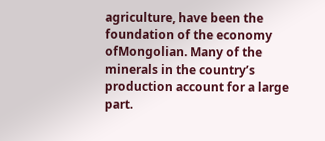agriculture, have been the foundation of the economy ofMongolian. Many of the minerals in the country’s production account for a large part.